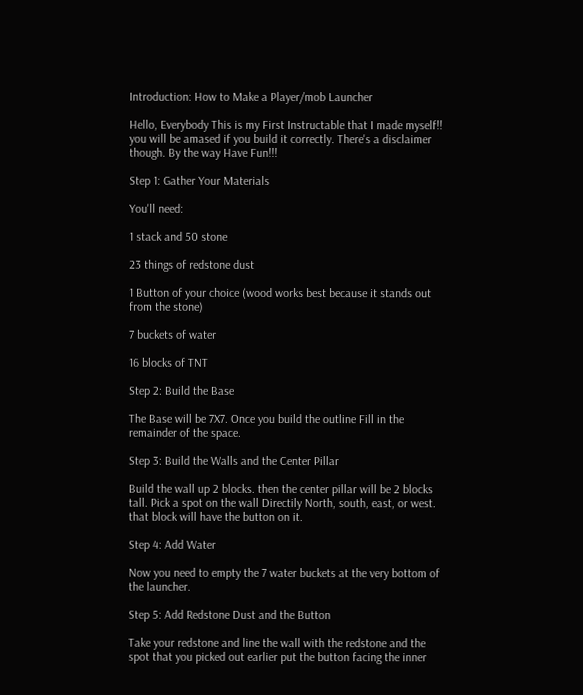Introduction: How to Make a Player/mob Launcher

Hello, Everybody This is my First Instructable that I made myself!! you will be amased if you build it correctly. There's a disclaimer though. By the way Have Fun!!!

Step 1: Gather Your Materials

You'll need:

1 stack and 50 stone

23 things of redstone dust

1 Button of your choice (wood works best because it stands out from the stone)

7 buckets of water

16 blocks of TNT

Step 2: Build the Base

The Base will be 7X7. Once you build the outline Fill in the remainder of the space.

Step 3: Build the Walls and the Center Pillar

Build the wall up 2 blocks. then the center pillar will be 2 blocks tall. Pick a spot on the wall Directily North, south, east, or west. that block will have the button on it.

Step 4: Add Water

Now you need to empty the 7 water buckets at the very bottom of the launcher.

Step 5: Add Redstone Dust and the Button

Take your redstone and line the wall with the redstone and the spot that you picked out earlier put the button facing the inner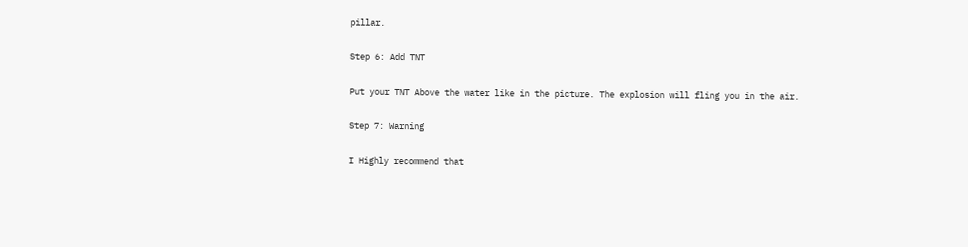pillar.

Step 6: Add TNT

Put your TNT Above the water like in the picture. The explosion will fling you in the air.

Step 7: Warning

I Highly recommend that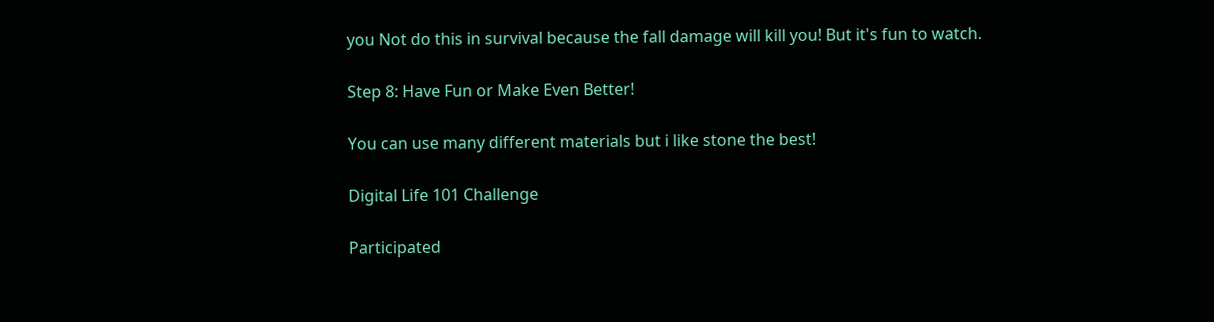you Not do this in survival because the fall damage will kill you! But it's fun to watch.

Step 8: Have Fun or Make Even Better!

You can use many different materials but i like stone the best!

Digital Life 101 Challenge

Participated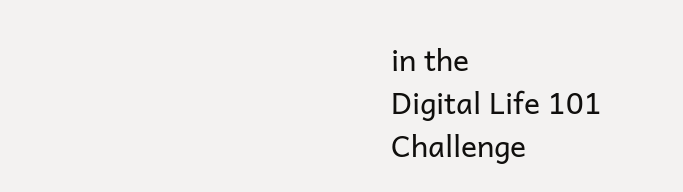in the
Digital Life 101 Challenge